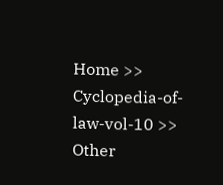Home >> Cyclopedia-of-law-vol-10 >> Other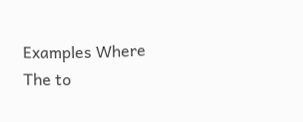Examples Where The to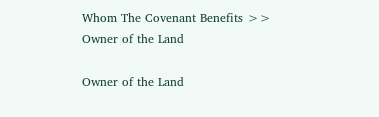Whom The Covenant Benefits >> Owner of the Land

Owner of the Land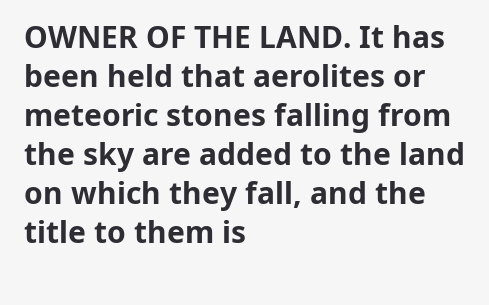OWNER OF THE LAND. It has been held that aerolites or meteoric stones falling from the sky are added to the land on which they fall, and the title to them is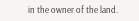in the owner of the land.